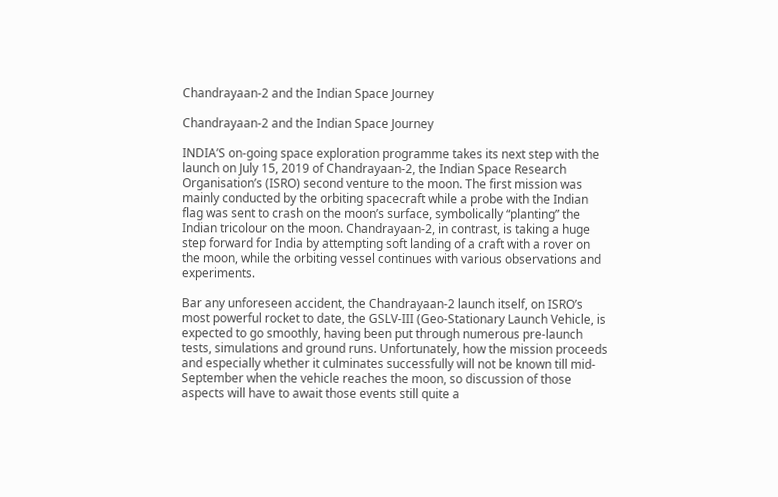Chandrayaan-2 and the Indian Space Journey

Chandrayaan-2 and the Indian Space Journey

INDIA’S on-going space exploration programme takes its next step with the launch on July 15, 2019 of Chandrayaan-2, the Indian Space Research Organisation’s (ISRO) second venture to the moon. The first mission was mainly conducted by the orbiting spacecraft while a probe with the Indian flag was sent to crash on the moon’s surface, symbolically “planting” the Indian tricolour on the moon. Chandrayaan-2, in contrast, is taking a huge step forward for India by attempting soft landing of a craft with a rover on the moon, while the orbiting vessel continues with various observations and experiments.

Bar any unforeseen accident, the Chandrayaan-2 launch itself, on ISRO’s most powerful rocket to date, the GSLV-III (Geo-Stationary Launch Vehicle, is expected to go smoothly, having been put through numerous pre-launch tests, simulations and ground runs. Unfortunately, how the mission proceeds and especially whether it culminates successfully will not be known till mid-September when the vehicle reaches the moon, so discussion of those aspects will have to await those events still quite a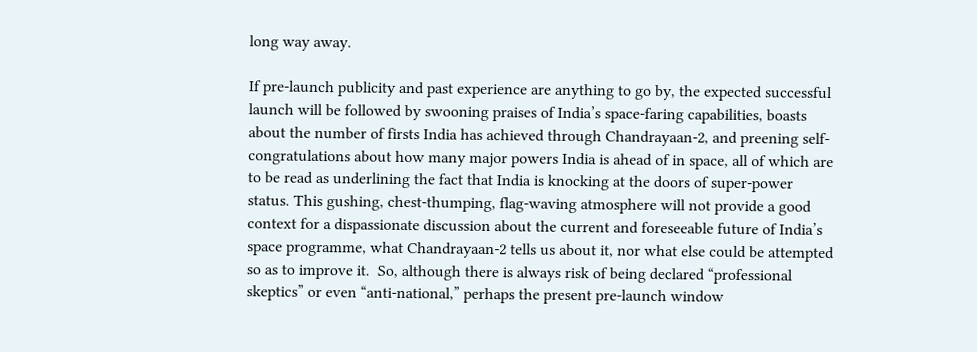long way away.

If pre-launch publicity and past experience are anything to go by, the expected successful launch will be followed by swooning praises of India’s space-faring capabilities, boasts about the number of firsts India has achieved through Chandrayaan-2, and preening self-congratulations about how many major powers India is ahead of in space, all of which are to be read as underlining the fact that India is knocking at the doors of super-power status. This gushing, chest-thumping, flag-waving atmosphere will not provide a good context for a dispassionate discussion about the current and foreseeable future of India’s space programme, what Chandrayaan-2 tells us about it, nor what else could be attempted so as to improve it.  So, although there is always risk of being declared “professional skeptics” or even “anti-national,” perhaps the present pre-launch window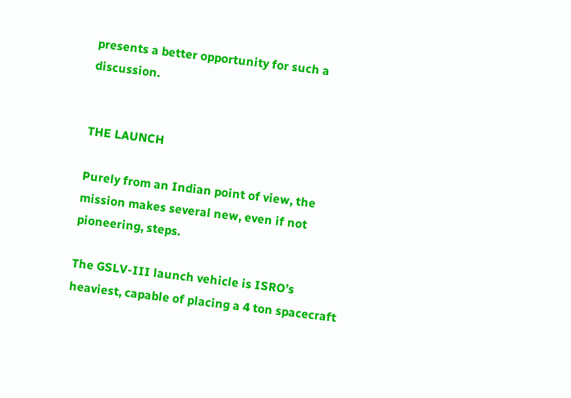presents a better opportunity for such a discussion.


THE LAUNCH

Purely from an Indian point of view, the mission makes several new, even if not pioneering, steps.

The GSLV-III launch vehicle is ISRO’s heaviest, capable of placing a 4 ton spacecraft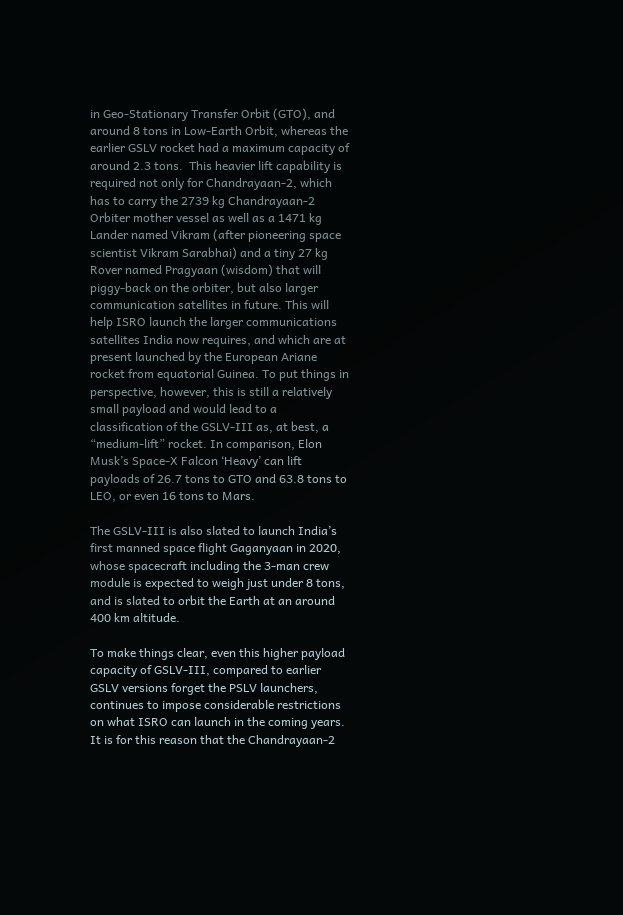in Geo-Stationary Transfer Orbit (GTO), and around 8 tons in Low-Earth Orbit, whereas the earlier GSLV rocket had a maximum capacity of around 2.3 tons.  This heavier lift capability is required not only for Chandrayaan-2, which has to carry the 2739 kg Chandrayaan-2 Orbiter mother vessel as well as a 1471 kg Lander named Vikram (after pioneering space scientist Vikram Sarabhai) and a tiny 27 kg Rover named Pragyaan (wisdom) that will piggy-back on the orbiter, but also larger communication satellites in future. This will help ISRO launch the larger communications satellites India now requires, and which are at present launched by the European Ariane rocket from equatorial Guinea. To put things in perspective, however, this is still a relatively small payload and would lead to a classification of the GSLV-III as, at best, a “medium-lift” rocket. In comparison, Elon Musk’s Space-X Falcon ‘Heavy’ can lift payloads of 26.7 tons to GTO and 63.8 tons to LEO, or even 16 tons to Mars.

The GSLV-III is also slated to launch India’s first manned space flight Gaganyaan in 2020, whose spacecraft including the 3-man crew module is expected to weigh just under 8 tons, and is slated to orbit the Earth at an around 400 km altitude.

To make things clear, even this higher payload capacity of GSLV-III, compared to earlier GSLV versions forget the PSLV launchers, continues to impose considerable restrictions on what ISRO can launch in the coming years. It is for this reason that the Chandrayaan-2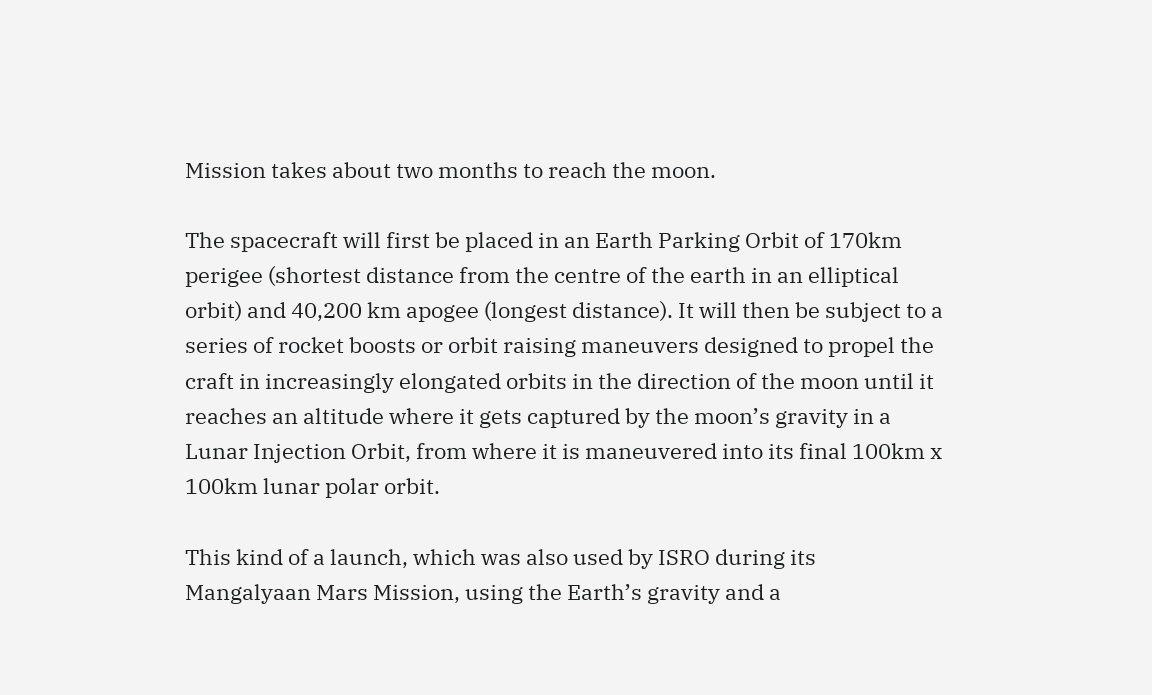Mission takes about two months to reach the moon.

The spacecraft will first be placed in an Earth Parking Orbit of 170km perigee (shortest distance from the centre of the earth in an elliptical orbit) and 40,200 km apogee (longest distance). It will then be subject to a series of rocket boosts or orbit raising maneuvers designed to propel the craft in increasingly elongated orbits in the direction of the moon until it reaches an altitude where it gets captured by the moon’s gravity in a Lunar Injection Orbit, from where it is maneuvered into its final 100km x 100km lunar polar orbit.

This kind of a launch, which was also used by ISRO during its Mangalyaan Mars Mission, using the Earth’s gravity and a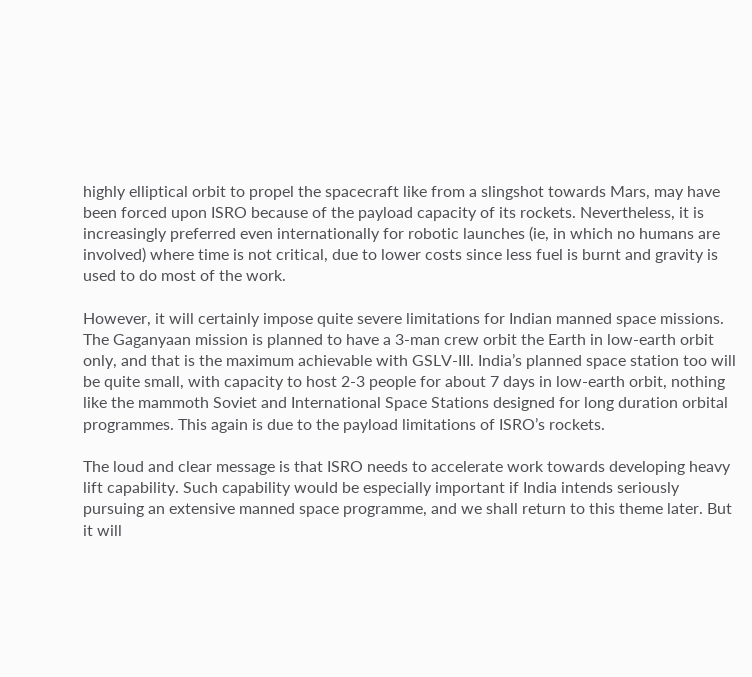highly elliptical orbit to propel the spacecraft like from a slingshot towards Mars, may have been forced upon ISRO because of the payload capacity of its rockets. Nevertheless, it is increasingly preferred even internationally for robotic launches (ie, in which no humans are involved) where time is not critical, due to lower costs since less fuel is burnt and gravity is used to do most of the work.

However, it will certainly impose quite severe limitations for Indian manned space missions. The Gaganyaan mission is planned to have a 3-man crew orbit the Earth in low-earth orbit only, and that is the maximum achievable with GSLV-III. India’s planned space station too will be quite small, with capacity to host 2-3 people for about 7 days in low-earth orbit, nothing like the mammoth Soviet and International Space Stations designed for long duration orbital programmes. This again is due to the payload limitations of ISRO’s rockets.

The loud and clear message is that ISRO needs to accelerate work towards developing heavy lift capability. Such capability would be especially important if India intends seriously pursuing an extensive manned space programme, and we shall return to this theme later. But it will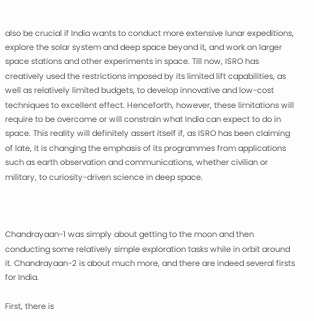also be crucial if India wants to conduct more extensive lunar expeditions, explore the solar system and deep space beyond it, and work on larger space stations and other experiments in space. Till now, ISRO has creatively used the restrictions imposed by its limited lift capabilities, as well as relatively limited budgets, to develop innovative and low-cost techniques to excellent effect. Henceforth, however, these limitations will require to be overcome or will constrain what India can expect to do in space. This reality will definitely assert itself if, as ISRO has been claiming of late, it is changing the emphasis of its programmes from applications such as earth observation and communications, whether civilian or military, to curiosity-driven science in deep space.



Chandrayaan-1 was simply about getting to the moon and then conducting some relatively simple exploration tasks while in orbit around it. Chandrayaan-2 is about much more, and there are indeed several firsts for India.

First, there is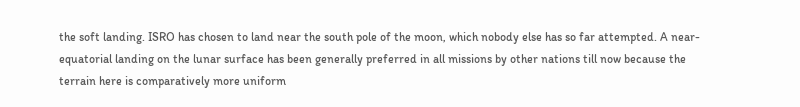the soft landing. ISRO has chosen to land near the south pole of the moon, which nobody else has so far attempted. A near-equatorial landing on the lunar surface has been generally preferred in all missions by other nations till now because the terrain here is comparatively more uniform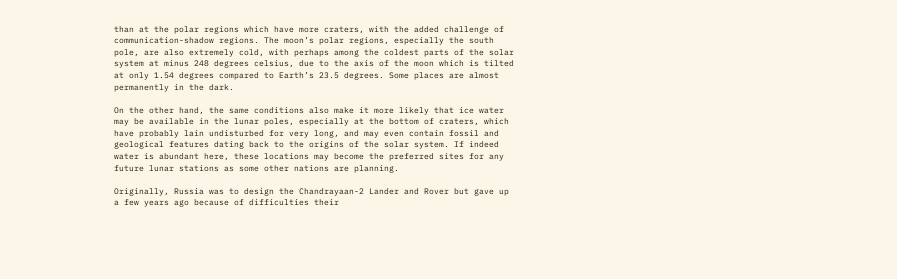than at the polar regions which have more craters, with the added challenge of communication-shadow regions. The moon’s polar regions, especially the south pole, are also extremely cold, with perhaps among the coldest parts of the solar system at minus 248 degrees celsius, due to the axis of the moon which is tilted at only 1.54 degrees compared to Earth’s 23.5 degrees. Some places are almost permanently in the dark.

On the other hand, the same conditions also make it more likely that ice water may be available in the lunar poles, especially at the bottom of craters, which have probably lain undisturbed for very long, and may even contain fossil and geological features dating back to the origins of the solar system. If indeed water is abundant here, these locations may become the preferred sites for any future lunar stations as some other nations are planning.

Originally, Russia was to design the Chandrayaan-2 Lander and Rover but gave up a few years ago because of difficulties their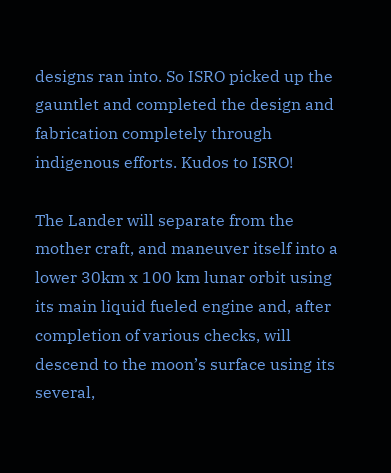designs ran into. So ISRO picked up the gauntlet and completed the design and fabrication completely through indigenous efforts. Kudos to ISRO!

The Lander will separate from the mother craft, and maneuver itself into a lower 30km x 100 km lunar orbit using its main liquid fueled engine and, after completion of various checks, will descend to the moon’s surface using its several,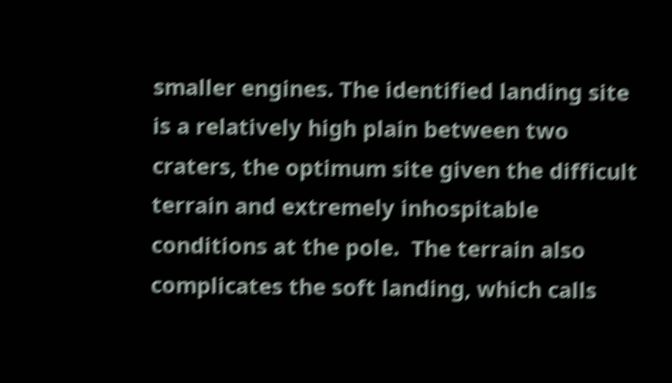smaller engines. The identified landing site is a relatively high plain between two craters, the optimum site given the difficult terrain and extremely inhospitable conditions at the pole.  The terrain also complicates the soft landing, which calls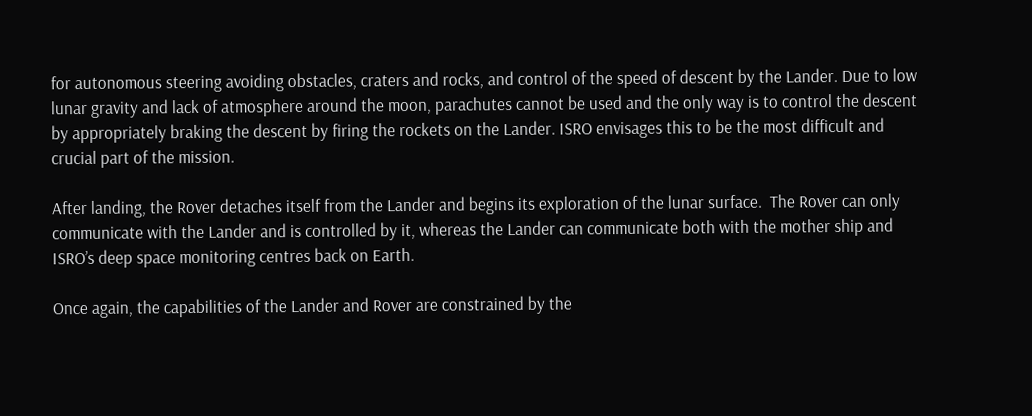for autonomous steering avoiding obstacles, craters and rocks, and control of the speed of descent by the Lander. Due to low lunar gravity and lack of atmosphere around the moon, parachutes cannot be used and the only way is to control the descent by appropriately braking the descent by firing the rockets on the Lander. ISRO envisages this to be the most difficult and crucial part of the mission.

After landing, the Rover detaches itself from the Lander and begins its exploration of the lunar surface.  The Rover can only communicate with the Lander and is controlled by it, whereas the Lander can communicate both with the mother ship and ISRO’s deep space monitoring centres back on Earth.

Once again, the capabilities of the Lander and Rover are constrained by the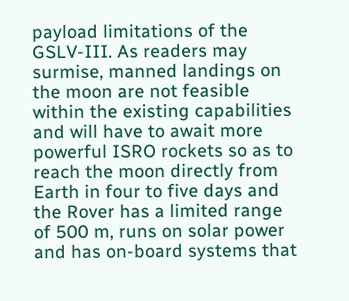payload limitations of the GSLV-III. As readers may surmise, manned landings on the moon are not feasible within the existing capabilities and will have to await more powerful ISRO rockets so as to reach the moon directly from Earth in four to five days and the Rover has a limited range of 500 m, runs on solar power and has on-board systems that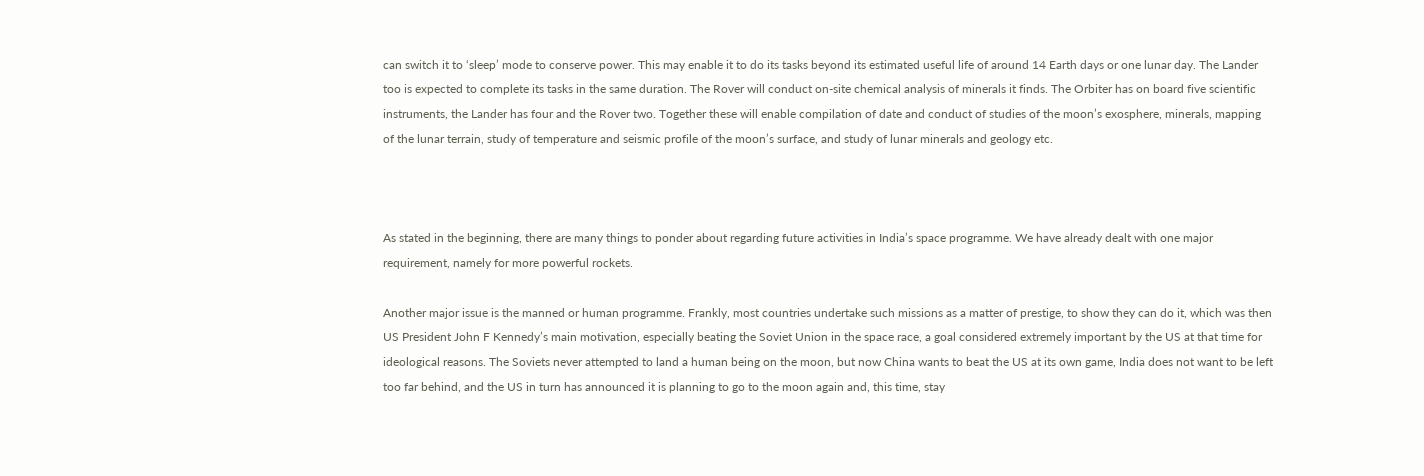can switch it to ‘sleep’ mode to conserve power. This may enable it to do its tasks beyond its estimated useful life of around 14 Earth days or one lunar day. The Lander too is expected to complete its tasks in the same duration. The Rover will conduct on-site chemical analysis of minerals it finds. The Orbiter has on board five scientific instruments, the Lander has four and the Rover two. Together these will enable compilation of date and conduct of studies of the moon’s exosphere, minerals, mapping of the lunar terrain, study of temperature and seismic profile of the moon’s surface, and study of lunar minerals and geology etc.



As stated in the beginning, there are many things to ponder about regarding future activities in India’s space programme. We have already dealt with one major requirement, namely for more powerful rockets.

Another major issue is the manned or human programme. Frankly, most countries undertake such missions as a matter of prestige, to show they can do it, which was then US President John F Kennedy’s main motivation, especially beating the Soviet Union in the space race, a goal considered extremely important by the US at that time for ideological reasons. The Soviets never attempted to land a human being on the moon, but now China wants to beat the US at its own game, India does not want to be left too far behind, and the US in turn has announced it is planning to go to the moon again and, this time, stay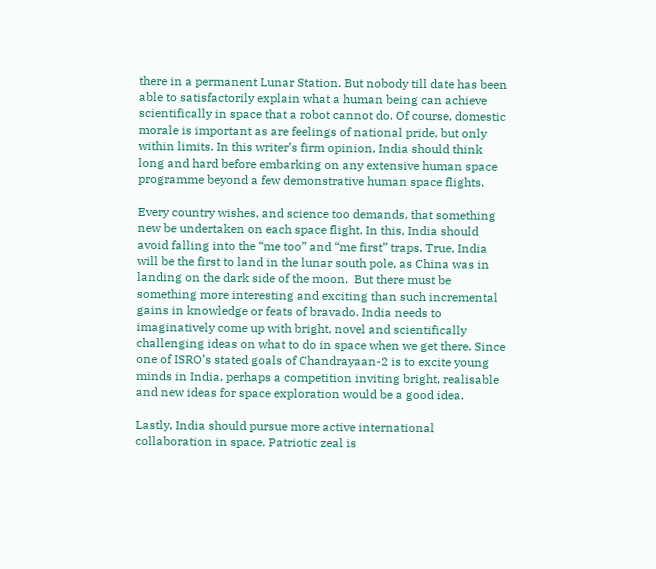there in a permanent Lunar Station. But nobody till date has been able to satisfactorily explain what a human being can achieve scientifically in space that a robot cannot do. Of course, domestic morale is important as are feelings of national pride, but only within limits. In this writer’s firm opinion, India should think long and hard before embarking on any extensive human space programme beyond a few demonstrative human space flights.

Every country wishes, and science too demands, that something new be undertaken on each space flight. In this, India should avoid falling into the “me too” and “me first” traps. True, India will be the first to land in the lunar south pole, as China was in landing on the dark side of the moon.  But there must be something more interesting and exciting than such incremental gains in knowledge or feats of bravado. India needs to imaginatively come up with bright, novel and scientifically challenging ideas on what to do in space when we get there. Since one of ISRO’s stated goals of Chandrayaan-2 is to excite young minds in India, perhaps a competition inviting bright, realisable and new ideas for space exploration would be a good idea.

Lastly, India should pursue more active international collaboration in space. Patriotic zeal is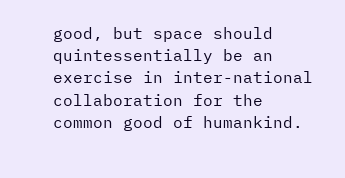good, but space should quintessentially be an exercise in inter-national collaboration for the common good of humankind.